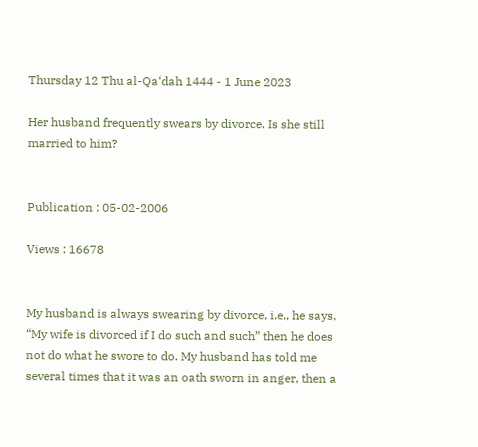Thursday 12 Thu al-Qa‘dah 1444 - 1 June 2023

Her husband frequently swears by divorce. Is she still married to him?


Publication : 05-02-2006

Views : 16678


My husband is always swearing by divorce, i.e., he says, “My wife is divorced if I do such and such” then he does not do what he swore to do. My husband has told me several times that it was an oath sworn in anger, then a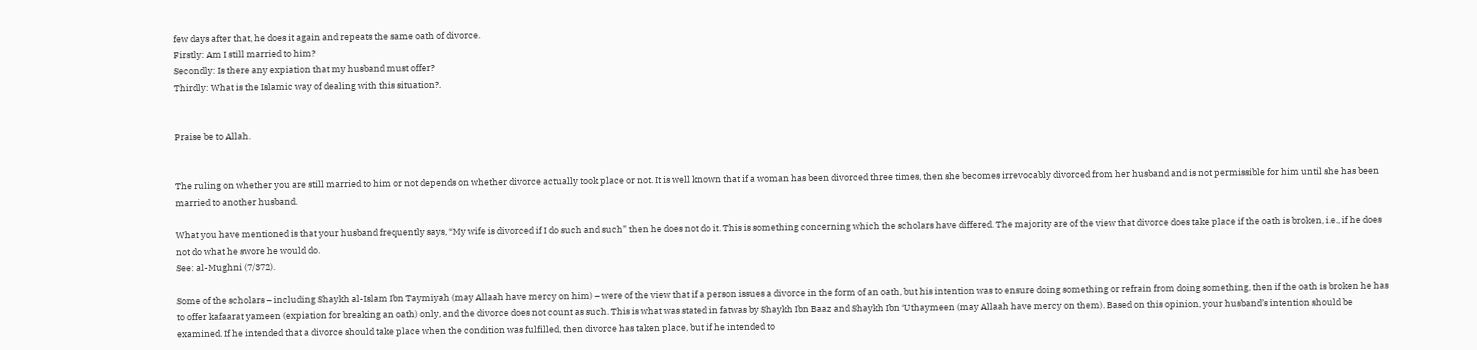few days after that, he does it again and repeats the same oath of divorce.
Firstly: Am I still married to him?
Secondly: Is there any expiation that my husband must offer?
Thirdly: What is the Islamic way of dealing with this situation?.


Praise be to Allah.


The ruling on whether you are still married to him or not depends on whether divorce actually took place or not. It is well known that if a woman has been divorced three times, then she becomes irrevocably divorced from her husband and is not permissible for him until she has been married to another husband.

What you have mentioned is that your husband frequently says, “My wife is divorced if I do such and such” then he does not do it. This is something concerning which the scholars have differed. The majority are of the view that divorce does take place if the oath is broken, i.e., if he does not do what he swore he would do.
See: al-Mughni (7/372).

Some of the scholars – including Shaykh al-Islam Ibn Taymiyah (may Allaah have mercy on him) – were of the view that if a person issues a divorce in the form of an oath, but his intention was to ensure doing something or refrain from doing something, then if the oath is broken he has to offer kafaarat yameen (expiation for breaking an oath) only, and the divorce does not count as such. This is what was stated in fatwas by Shaykh Ibn Baaz and Shaykh Ibn ‘Uthaymeen (may Allaah have mercy on them). Based on this opinion, your husband’s intention should be examined. If he intended that a divorce should take place when the condition was fulfilled, then divorce has taken place, but if he intended to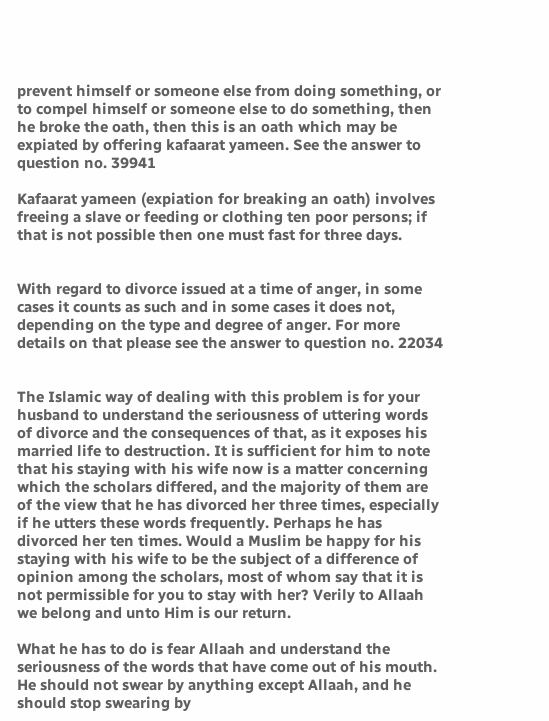prevent himself or someone else from doing something, or to compel himself or someone else to do something, then he broke the oath, then this is an oath which may be expiated by offering kafaarat yameen. See the answer to question no. 39941

Kafaarat yameen (expiation for breaking an oath) involves freeing a slave or feeding or clothing ten poor persons; if that is not possible then one must fast for three days.


With regard to divorce issued at a time of anger, in some cases it counts as such and in some cases it does not, depending on the type and degree of anger. For more details on that please see the answer to question no. 22034


The Islamic way of dealing with this problem is for your husband to understand the seriousness of uttering words of divorce and the consequences of that, as it exposes his married life to destruction. It is sufficient for him to note that his staying with his wife now is a matter concerning which the scholars differed, and the majority of them are of the view that he has divorced her three times, especially if he utters these words frequently. Perhaps he has divorced her ten times. Would a Muslim be happy for his staying with his wife to be the subject of a difference of opinion among the scholars, most of whom say that it is not permissible for you to stay with her? Verily to Allaah we belong and unto Him is our return.

What he has to do is fear Allaah and understand the seriousness of the words that have come out of his mouth. He should not swear by anything except Allaah, and he should stop swearing by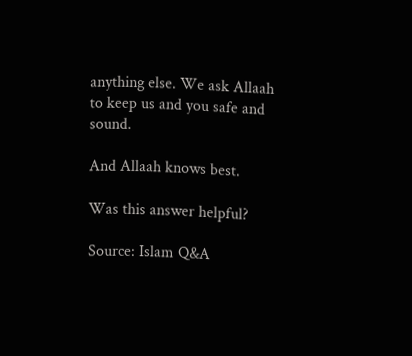anything else. We ask Allaah to keep us and you safe and sound.

And Allaah knows best.

Was this answer helpful?

Source: Islam Q&A